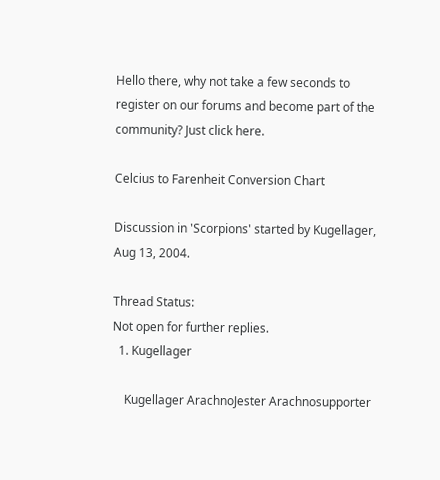Hello there, why not take a few seconds to register on our forums and become part of the community? Just click here.

Celcius to Farenheit Conversion Chart

Discussion in 'Scorpions' started by Kugellager, Aug 13, 2004.

Thread Status:
Not open for further replies.
  1. Kugellager

    Kugellager ArachnoJester Arachnosupporter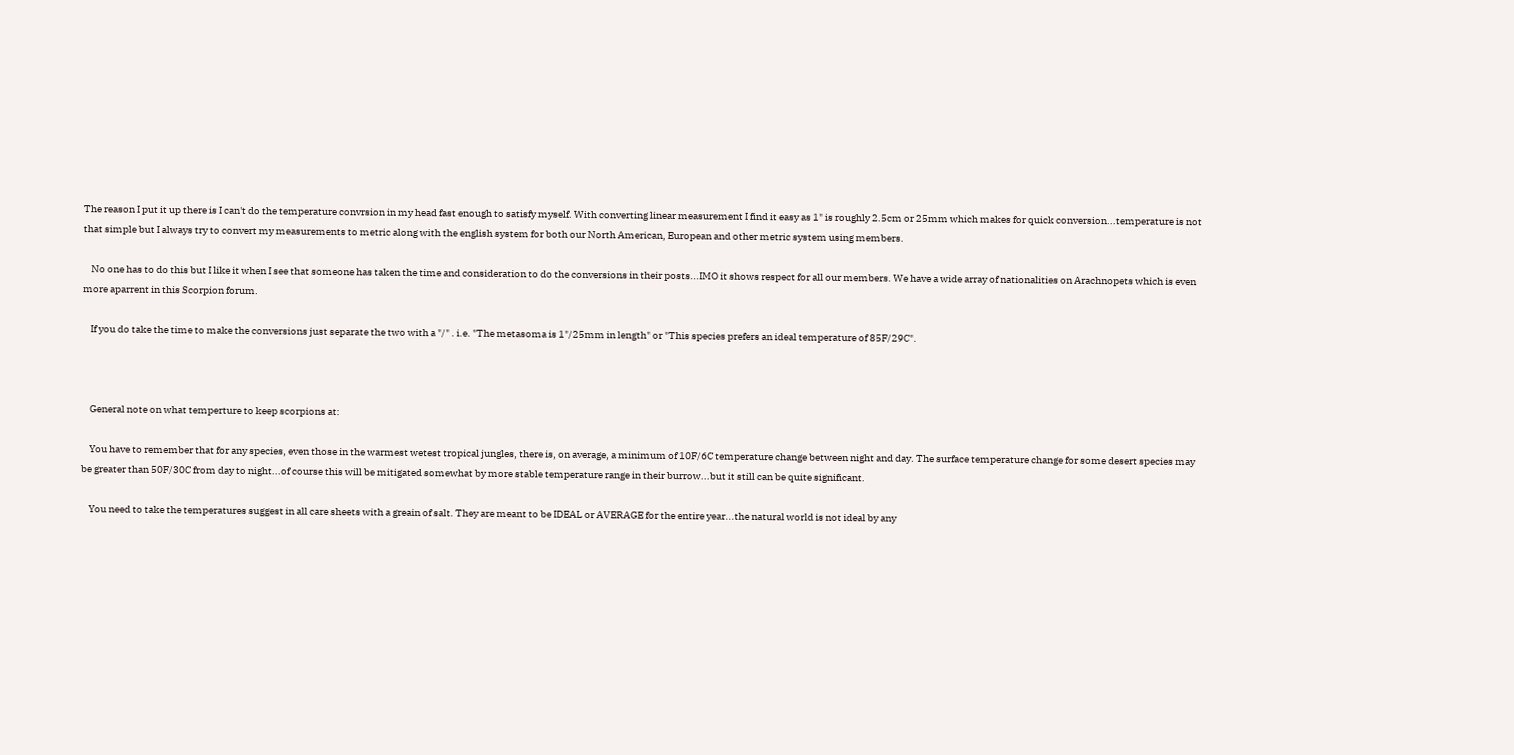The reason I put it up there is I can't do the temperature convrsion in my head fast enough to satisfy myself. With converting linear measurement I find it easy as 1" is roughly 2.5cm or 25mm which makes for quick conversion...temperature is not that simple but I always try to convert my measurements to metric along with the english system for both our North American, European and other metric system using members.

    No one has to do this but I like it when I see that someone has taken the time and consideration to do the conversions in their posts...IMO it shows respect for all our members. We have a wide array of nationalities on Arachnopets which is even more aparrent in this Scorpion forum.

    If you do take the time to make the conversions just separate the two with a "/" . i.e. "The metasoma is 1"/25mm in length" or "This species prefers an ideal temperature of 85F/29C".



    General note on what temperture to keep scorpions at:

    You have to remember that for any species, even those in the warmest wetest tropical jungles, there is, on average, a minimum of 10F/6C temperature change between night and day. The surface temperature change for some desert species may be greater than 50F/30C from day to night...of course this will be mitigated somewhat by more stable temperature range in their burrow...but it still can be quite significant.

    You need to take the temperatures suggest in all care sheets with a greain of salt. They are meant to be IDEAL or AVERAGE for the entire year...the natural world is not ideal by any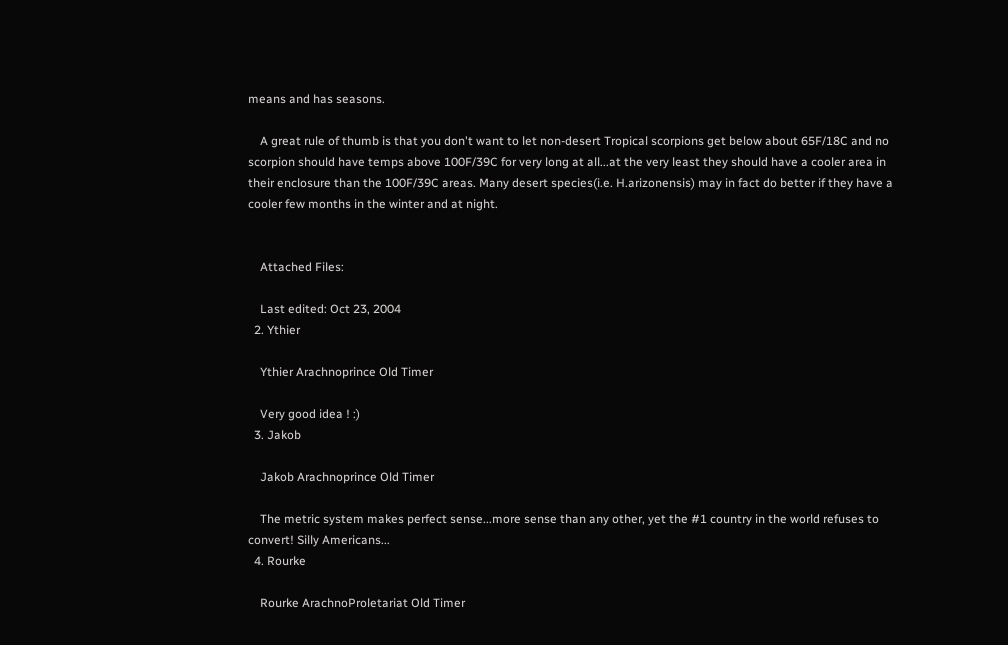means and has seasons.

    A great rule of thumb is that you don't want to let non-desert Tropical scorpions get below about 65F/18C and no scorpion should have temps above 100F/39C for very long at all...at the very least they should have a cooler area in their enclosure than the 100F/39C areas. Many desert species(i.e. H.arizonensis) may in fact do better if they have a cooler few months in the winter and at night.


    Attached Files:

    Last edited: Oct 23, 2004
  2. Ythier

    Ythier Arachnoprince Old Timer

    Very good idea ! :)
  3. Jakob

    Jakob Arachnoprince Old Timer

    The metric system makes perfect sense...more sense than any other, yet the #1 country in the world refuses to convert! Silly Americans...
  4. Rourke

    Rourke ArachnoProletariat Old Timer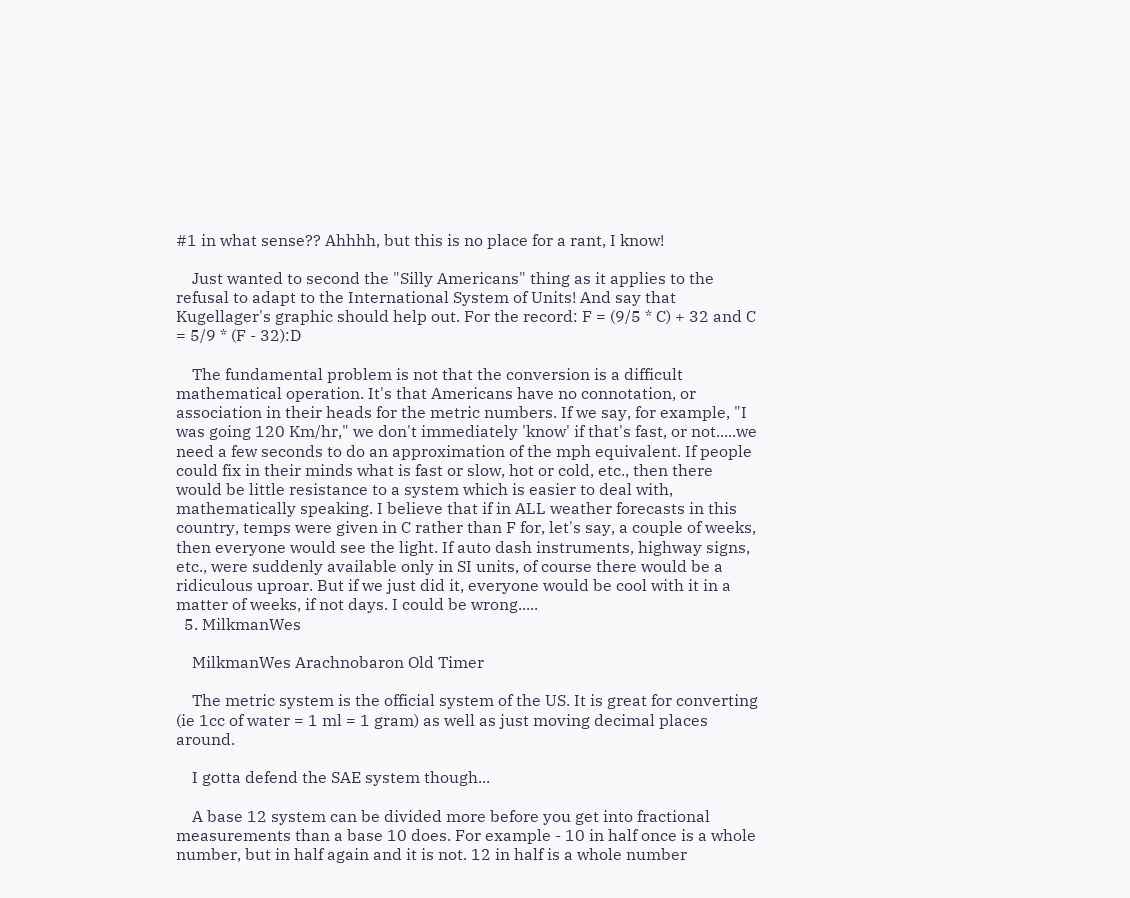#1 in what sense?? Ahhhh, but this is no place for a rant, I know!

    Just wanted to second the "Silly Americans" thing as it applies to the refusal to adapt to the International System of Units! And say that Kugellager's graphic should help out. For the record: F = (9/5 * C) + 32 and C = 5/9 * (F - 32):D

    The fundamental problem is not that the conversion is a difficult mathematical operation. It's that Americans have no connotation, or association in their heads for the metric numbers. If we say, for example, "I was going 120 Km/hr," we don't immediately 'know' if that's fast, or not.....we need a few seconds to do an approximation of the mph equivalent. If people could fix in their minds what is fast or slow, hot or cold, etc., then there would be little resistance to a system which is easier to deal with, mathematically speaking. I believe that if in ALL weather forecasts in this country, temps were given in C rather than F for, let's say, a couple of weeks, then everyone would see the light. If auto dash instruments, highway signs, etc., were suddenly available only in SI units, of course there would be a ridiculous uproar. But if we just did it, everyone would be cool with it in a matter of weeks, if not days. I could be wrong.....
  5. MilkmanWes

    MilkmanWes Arachnobaron Old Timer

    The metric system is the official system of the US. It is great for converting (ie 1cc of water = 1 ml = 1 gram) as well as just moving decimal places around.

    I gotta defend the SAE system though...

    A base 12 system can be divided more before you get into fractional measurements than a base 10 does. For example - 10 in half once is a whole number, but in half again and it is not. 12 in half is a whole number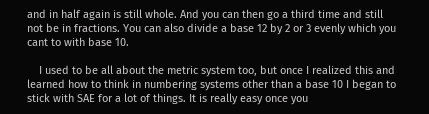and in half again is still whole. And you can then go a third time and still not be in fractions. You can also divide a base 12 by 2 or 3 evenly which you cant to with base 10.

    I used to be all about the metric system too, but once I realized this and learned how to think in numbering systems other than a base 10 I began to stick with SAE for a lot of things. It is really easy once you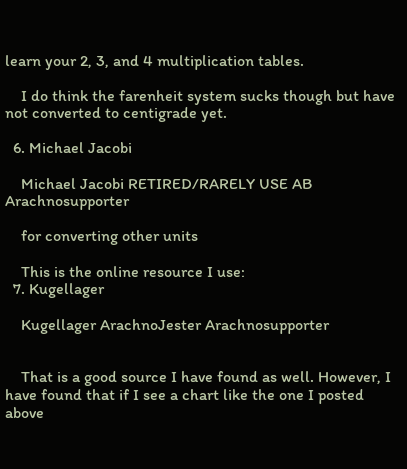learn your 2, 3, and 4 multiplication tables.

    I do think the farenheit system sucks though but have not converted to centigrade yet.

  6. Michael Jacobi

    Michael Jacobi RETIRED/RARELY USE AB Arachnosupporter

    for converting other units

    This is the online resource I use:
  7. Kugellager

    Kugellager ArachnoJester Arachnosupporter


    That is a good source I have found as well. However, I have found that if I see a chart like the one I posted above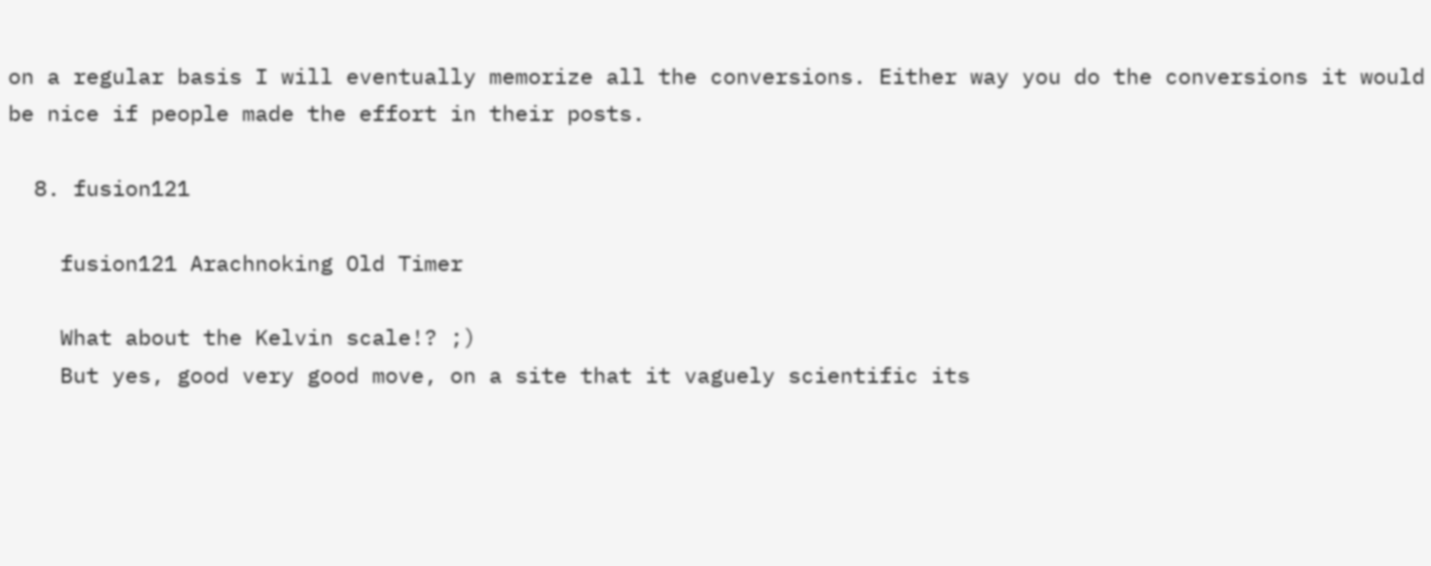on a regular basis I will eventually memorize all the conversions. Either way you do the conversions it would be nice if people made the effort in their posts.

  8. fusion121

    fusion121 Arachnoking Old Timer

    What about the Kelvin scale!? ;)
    But yes, good very good move, on a site that it vaguely scientific its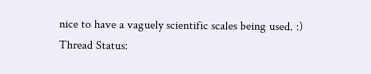nice to have a vaguely scientific scales being used. :)
Thread Status: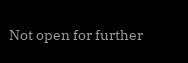Not open for further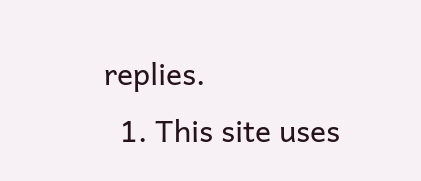replies.
  1. This site uses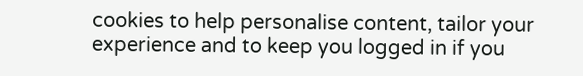cookies to help personalise content, tailor your experience and to keep you logged in if you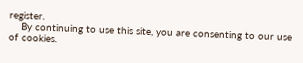register.
    By continuing to use this site, you are consenting to our use of cookies.